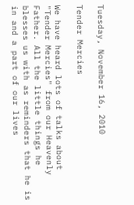Tuesday, November 16, 2010

Tender Mercies

We have heard lots of talks about "Tender Mercies" from our Heavenly Father. All the little things he blesses us with as reminders that he is in and a part of our lives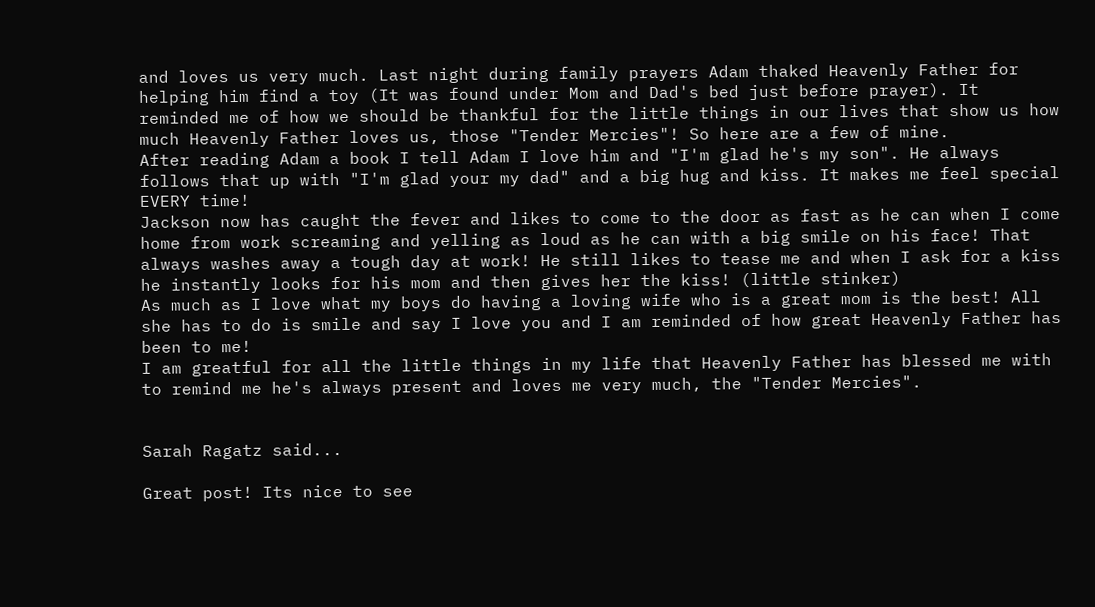and loves us very much. Last night during family prayers Adam thaked Heavenly Father for helping him find a toy (It was found under Mom and Dad's bed just before prayer). It reminded me of how we should be thankful for the little things in our lives that show us how much Heavenly Father loves us, those "Tender Mercies"! So here are a few of mine.
After reading Adam a book I tell Adam I love him and "I'm glad he's my son". He always follows that up with "I'm glad your my dad" and a big hug and kiss. It makes me feel special EVERY time!
Jackson now has caught the fever and likes to come to the door as fast as he can when I come home from work screaming and yelling as loud as he can with a big smile on his face! That always washes away a tough day at work! He still likes to tease me and when I ask for a kiss he instantly looks for his mom and then gives her the kiss! (little stinker)
As much as I love what my boys do having a loving wife who is a great mom is the best! All she has to do is smile and say I love you and I am reminded of how great Heavenly Father has been to me!
I am greatful for all the little things in my life that Heavenly Father has blessed me with to remind me he's always present and loves me very much, the "Tender Mercies".


Sarah Ragatz said...

Great post! Its nice to see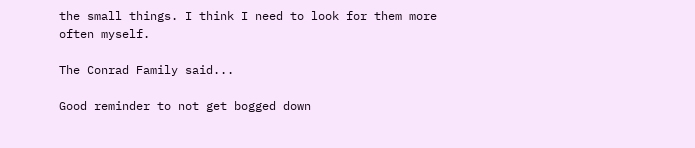the small things. I think I need to look for them more often myself.

The Conrad Family said...

Good reminder to not get bogged down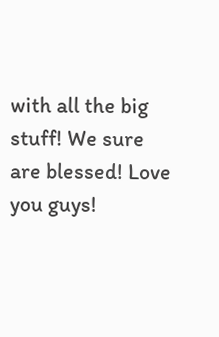with all the big stuff! We sure are blessed! Love you guys!